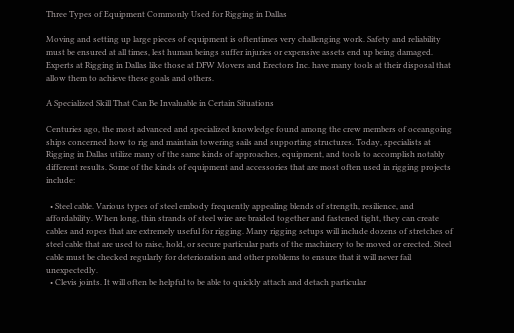Three Types of Equipment Commonly Used for Rigging in Dallas

Moving and setting up large pieces of equipment is oftentimes very challenging work. Safety and reliability must be ensured at all times, lest human beings suffer injuries or expensive assets end up being damaged. Experts at Rigging in Dallas like those at DFW Movers and Erectors Inc. have many tools at their disposal that allow them to achieve these goals and others.

A Specialized Skill That Can Be Invaluable in Certain Situations

Centuries ago, the most advanced and specialized knowledge found among the crew members of oceangoing ships concerned how to rig and maintain towering sails and supporting structures. Today, specialists at Rigging in Dallas utilize many of the same kinds of approaches, equipment, and tools to accomplish notably different results. Some of the kinds of equipment and accessories that are most often used in rigging projects include:

  • Steel cable. Various types of steel embody frequently appealing blends of strength, resilience, and affordability. When long, thin strands of steel wire are braided together and fastened tight, they can create cables and ropes that are extremely useful for rigging. Many rigging setups will include dozens of stretches of steel cable that are used to raise, hold, or secure particular parts of the machinery to be moved or erected. Steel cable must be checked regularly for deterioration and other problems to ensure that it will never fail unexpectedly.
  • Clevis joints. It will often be helpful to be able to quickly attach and detach particular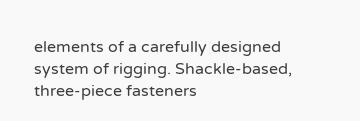elements of a carefully designed system of rigging. Shackle-based, three-piece fasteners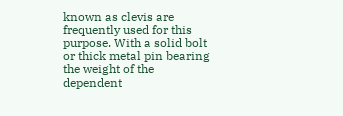known as clevis are frequently used for this purpose. With a solid bolt or thick metal pin bearing the weight of the dependent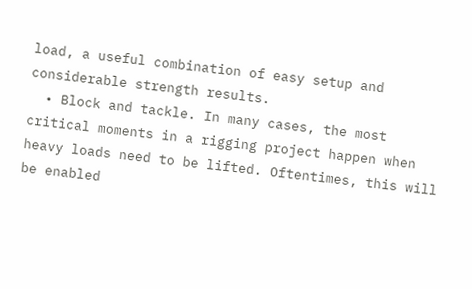load, a useful combination of easy setup and considerable strength results.
  • Block and tackle. In many cases, the most critical moments in a rigging project happen when heavy loads need to be lifted. Oftentimes, this will be enabled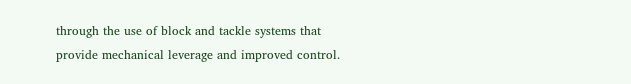through the use of block and tackle systems that provide mechanical leverage and improved control.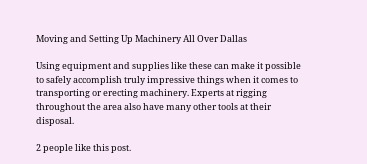Moving and Setting Up Machinery All Over Dallas

Using equipment and supplies like these can make it possible to safely accomplish truly impressive things when it comes to transporting or erecting machinery. Experts at rigging throughout the area also have many other tools at their disposal.

2 people like this post.